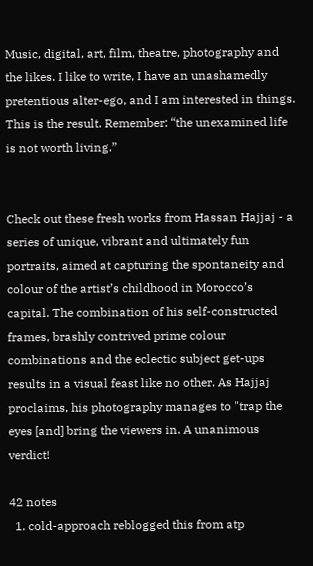Music, digital, art, film, theatre, photography and the likes. I like to write, I have an unashamedly pretentious alter-ego, and I am interested in things. This is the result. Remember: “the unexamined life is not worth living.”


Check out these fresh works from Hassan Hajjaj - a series of unique, vibrant and ultimately fun portraits, aimed at capturing the spontaneity and colour of the artist’s childhood in Morocco’s capital. The combination of his self-constructed frames, brashly contrived prime colour combinations and the eclectic subject get-ups results in a visual feast like no other. As Hajjaj proclaims, his photography manages to "trap the eyes [and] bring the viewers in. A unanimous verdict!

42 notes
  1. cold-approach reblogged this from atp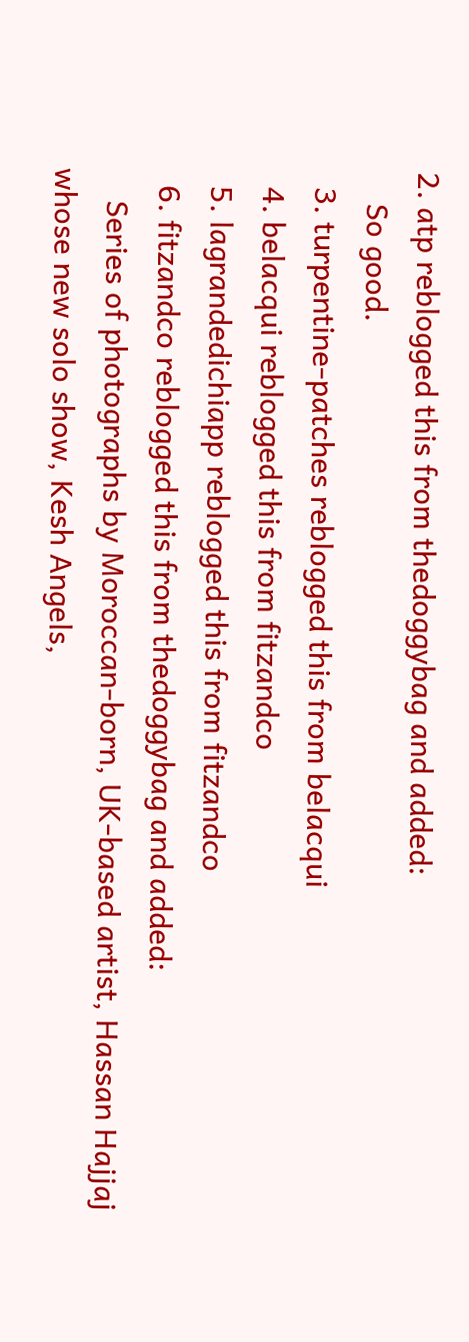2. atp reblogged this from thedoggybag and added:
    So good.
  3. turpentine-patches reblogged this from belacqui
  4. belacqui reblogged this from fitzandco
  5. lagrandedichiapp reblogged this from fitzandco
  6. fitzandco reblogged this from thedoggybag and added:
    Series of photographs by Moroccan-born, UK-based artist, Hassan Hajjaj whose new solo show, Kesh Angels,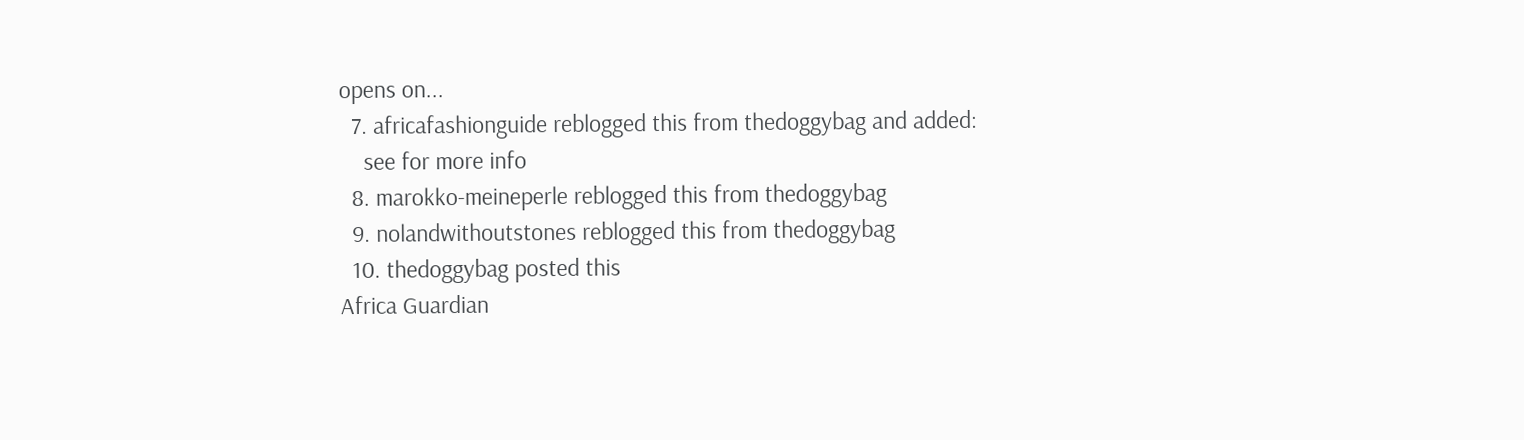opens on...
  7. africafashionguide reblogged this from thedoggybag and added:
    see for more info
  8. marokko-meineperle reblogged this from thedoggybag
  9. nolandwithoutstones reblogged this from thedoggybag
  10. thedoggybag posted this
Africa Guardian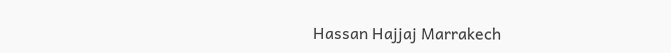Hassan Hajjaj Marrakech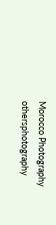Morocco Photography othersphotography